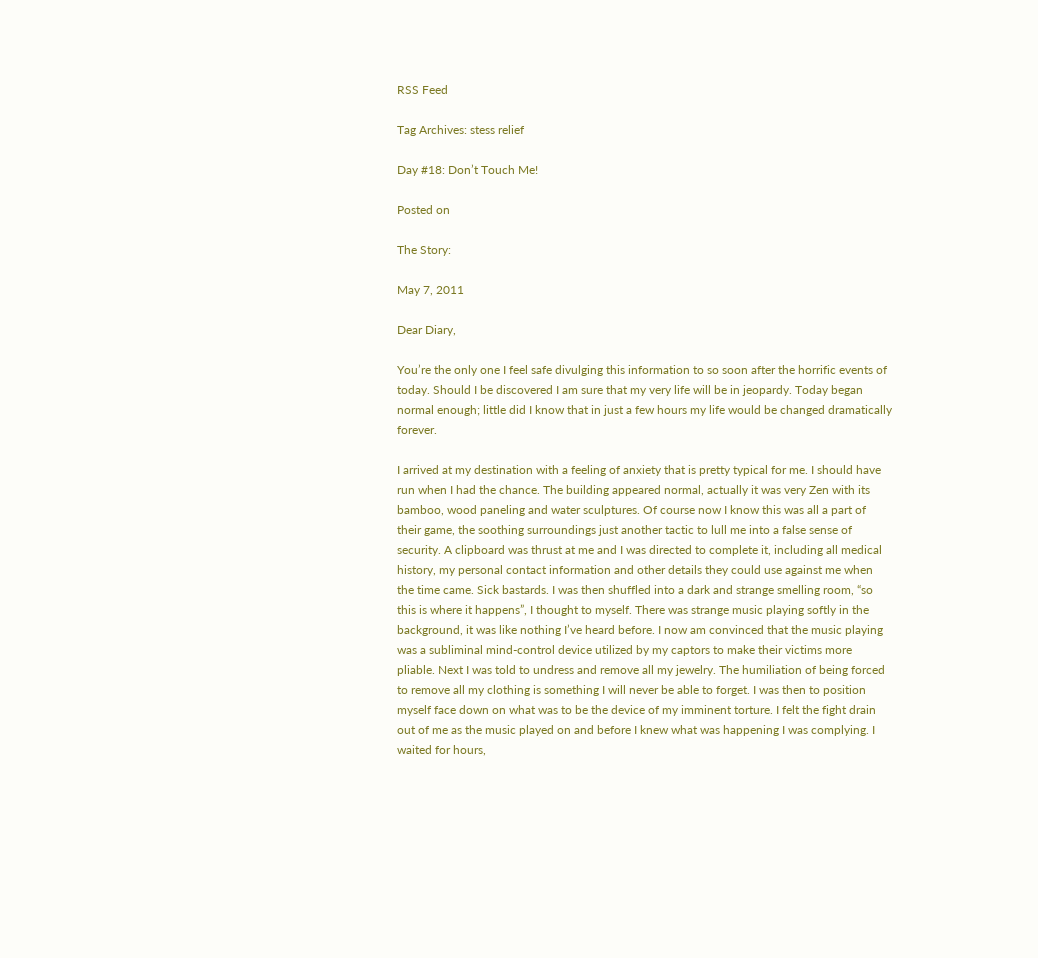RSS Feed

Tag Archives: stess relief

Day #18: Don’t Touch Me!

Posted on

The Story:

May 7, 2011

Dear Diary,

You’re the only one I feel safe divulging this information to so soon after the horrific events of today. Should I be discovered I am sure that my very life will be in jeopardy. Today began normal enough; little did I know that in just a few hours my life would be changed dramatically forever.

I arrived at my destination with a feeling of anxiety that is pretty typical for me. I should have run when I had the chance. The building appeared normal, actually it was very Zen with its bamboo, wood paneling and water sculptures. Of course now I know this was all a part of their game, the soothing surroundings just another tactic to lull me into a false sense of security. A clipboard was thrust at me and I was directed to complete it, including all medical history, my personal contact information and other details they could use against me when the time came. Sick bastards. I was then shuffled into a dark and strange smelling room, “so this is where it happens”, I thought to myself. There was strange music playing softly in the background, it was like nothing I’ve heard before. I now am convinced that the music playing was a subliminal mind-control device utilized by my captors to make their victims more pliable. Next I was told to undress and remove all my jewelry. The humiliation of being forced to remove all my clothing is something I will never be able to forget. I was then to position myself face down on what was to be the device of my imminent torture. I felt the fight drain out of me as the music played on and before I knew what was happening I was complying. I waited for hours,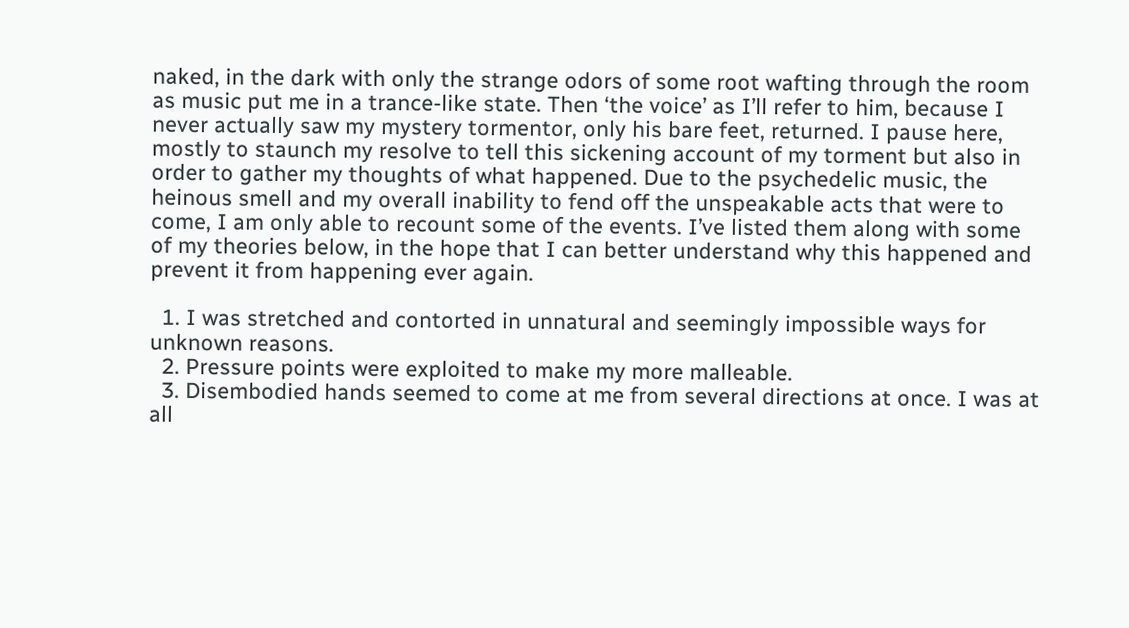naked, in the dark with only the strange odors of some root wafting through the room as music put me in a trance-like state. Then ‘the voice’ as I’ll refer to him, because I never actually saw my mystery tormentor, only his bare feet, returned. I pause here, mostly to staunch my resolve to tell this sickening account of my torment but also in order to gather my thoughts of what happened. Due to the psychedelic music, the heinous smell and my overall inability to fend off the unspeakable acts that were to come, I am only able to recount some of the events. I’ve listed them along with some of my theories below, in the hope that I can better understand why this happened and prevent it from happening ever again.

  1. I was stretched and contorted in unnatural and seemingly impossible ways for unknown reasons.
  2. Pressure points were exploited to make my more malleable.
  3. Disembodied hands seemed to come at me from several directions at once. I was at all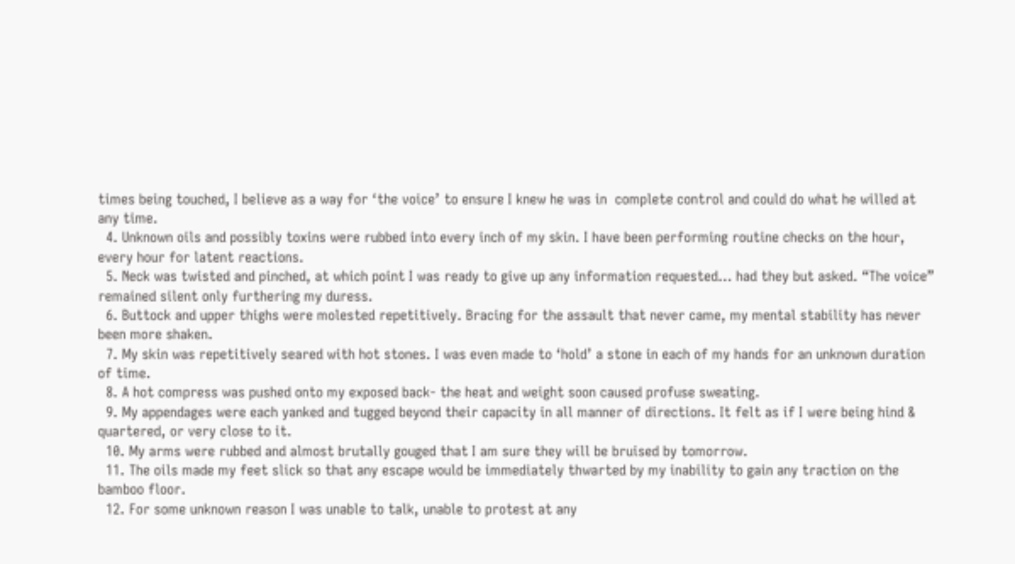times being touched, I believe as a way for ‘the voice’ to ensure I knew he was in  complete control and could do what he willed at any time.
  4. Unknown oils and possibly toxins were rubbed into every inch of my skin. I have been performing routine checks on the hour, every hour for latent reactions.
  5. Neck was twisted and pinched, at which point I was ready to give up any information requested… had they but asked. “The voice” remained silent only furthering my duress.
  6. Buttock and upper thighs were molested repetitively. Bracing for the assault that never came, my mental stability has never been more shaken.
  7. My skin was repetitively seared with hot stones. I was even made to ‘hold’ a stone in each of my hands for an unknown duration of time.
  8. A hot compress was pushed onto my exposed back- the heat and weight soon caused profuse sweating.
  9. My appendages were each yanked and tugged beyond their capacity in all manner of directions. It felt as if I were being hind & quartered, or very close to it.
  10. My arms were rubbed and almost brutally gouged that I am sure they will be bruised by tomorrow.
  11. The oils made my feet slick so that any escape would be immediately thwarted by my inability to gain any traction on the bamboo floor.
  12. For some unknown reason I was unable to talk, unable to protest at any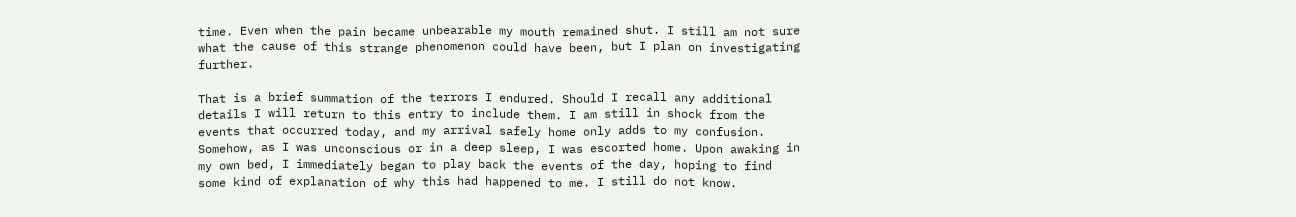time. Even when the pain became unbearable my mouth remained shut. I still am not sure what the cause of this strange phenomenon could have been, but I plan on investigating further.

That is a brief summation of the terrors I endured. Should I recall any additional details I will return to this entry to include them. I am still in shock from the events that occurred today, and my arrival safely home only adds to my confusion. Somehow, as I was unconscious or in a deep sleep, I was escorted home. Upon awaking in my own bed, I immediately began to play back the events of the day, hoping to find some kind of explanation of why this had happened to me. I still do not know.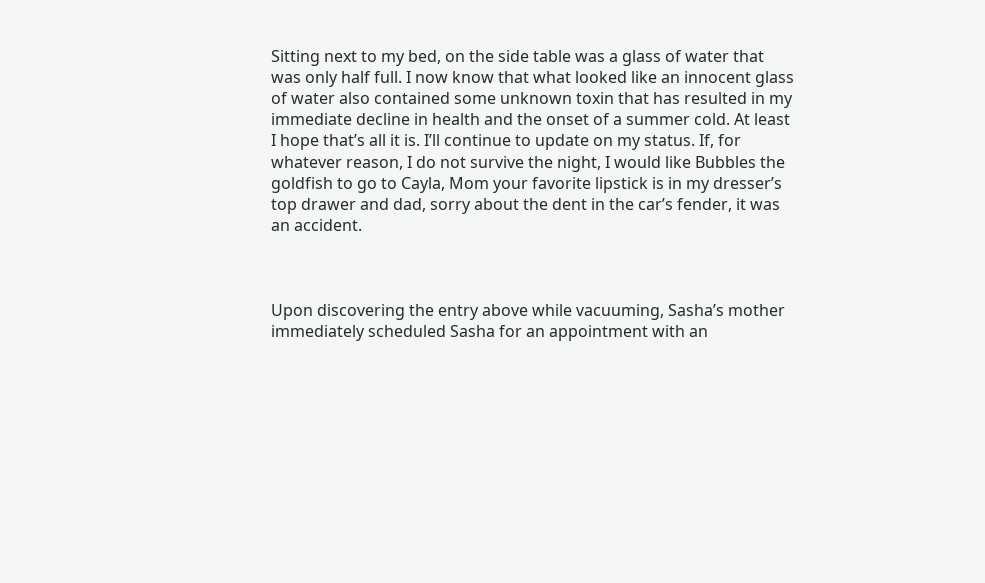Sitting next to my bed, on the side table was a glass of water that was only half full. I now know that what looked like an innocent glass of water also contained some unknown toxin that has resulted in my immediate decline in health and the onset of a summer cold. At least I hope that’s all it is. I’ll continue to update on my status. If, for whatever reason, I do not survive the night, I would like Bubbles the goldfish to go to Cayla, Mom your favorite lipstick is in my dresser’s top drawer and dad, sorry about the dent in the car’s fender, it was an accident.



Upon discovering the entry above while vacuuming, Sasha’s mother immediately scheduled Sasha for an appointment with an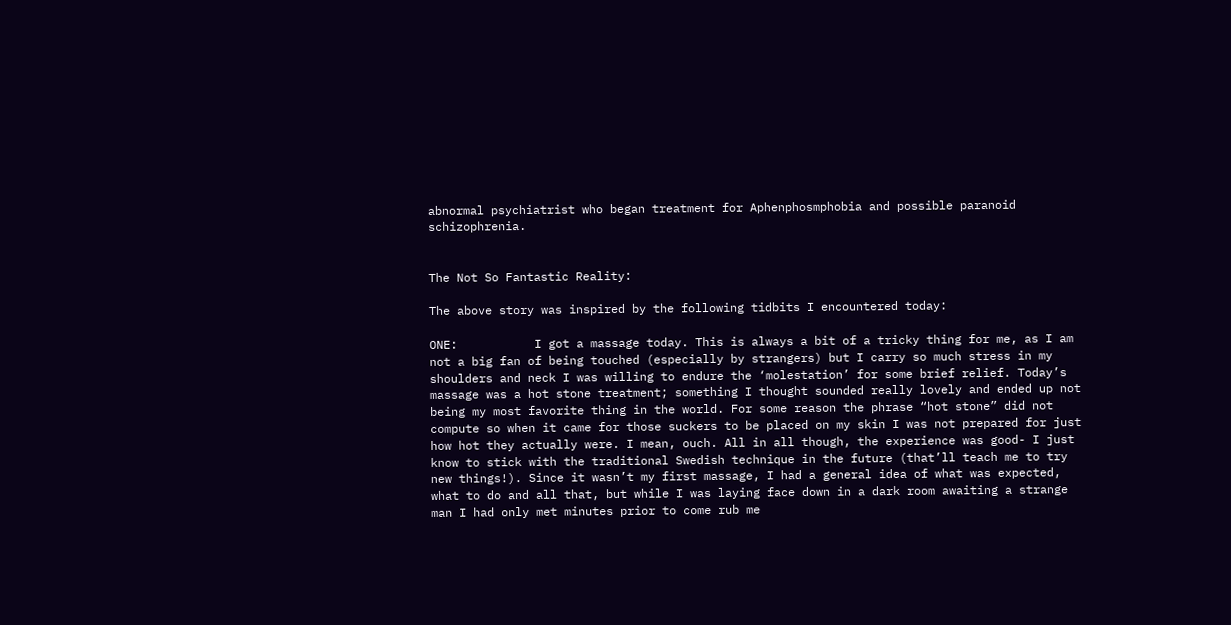abnormal psychiatrist who began treatment for Aphenphosmphobia and possible paranoid schizophrenia.


The Not So Fantastic Reality:

The above story was inspired by the following tidbits I encountered today:

ONE:           I got a massage today. This is always a bit of a tricky thing for me, as I am not a big fan of being touched (especially by strangers) but I carry so much stress in my shoulders and neck I was willing to endure the ‘molestation’ for some brief relief. Today’s massage was a hot stone treatment; something I thought sounded really lovely and ended up not being my most favorite thing in the world. For some reason the phrase “hot stone” did not compute so when it came for those suckers to be placed on my skin I was not prepared for just how hot they actually were. I mean, ouch. All in all though, the experience was good- I just know to stick with the traditional Swedish technique in the future (that’ll teach me to try new things!). Since it wasn’t my first massage, I had a general idea of what was expected, what to do and all that, but while I was laying face down in a dark room awaiting a strange man I had only met minutes prior to come rub me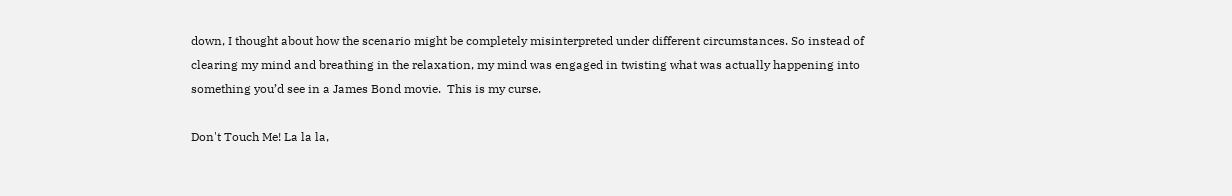down, I thought about how the scenario might be completely misinterpreted under different circumstances. So instead of clearing my mind and breathing in the relaxation, my mind was engaged in twisting what was actually happening into something you’d see in a James Bond movie.  This is my curse.

Don't Touch Me! La la la,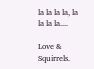la la la la, la la la la....

Love & Squirrels.